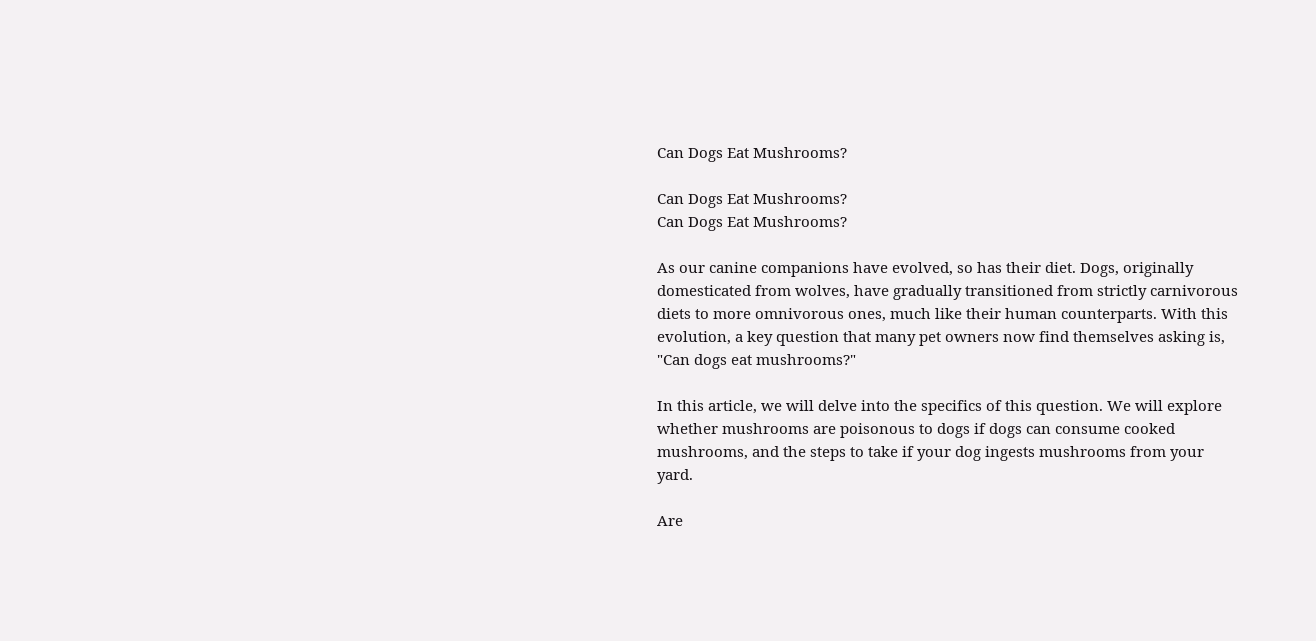Can Dogs Eat Mushrooms?

Can Dogs Eat Mushrooms?
Can Dogs Eat Mushrooms?

As our canine companions have evolved, so has their diet. Dogs, originally domesticated from wolves, have gradually transitioned from strictly carnivorous diets to more omnivorous ones, much like their human counterparts. With this evolution, a key question that many pet owners now find themselves asking is, "Can dogs eat mushrooms?"

In this article, we will delve into the specifics of this question. We will explore whether mushrooms are poisonous to dogs if dogs can consume cooked mushrooms, and the steps to take if your dog ingests mushrooms from your yard.

Are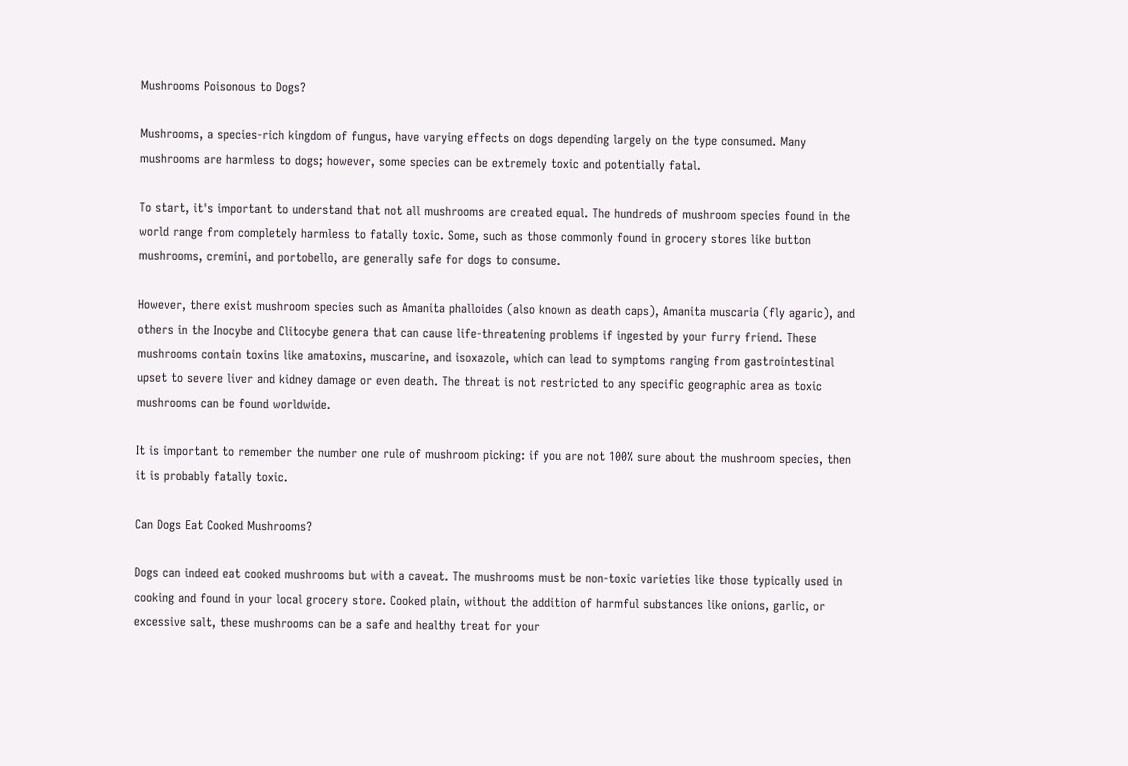Mushrooms Poisonous to Dogs?

Mushrooms, a species-rich kingdom of fungus, have varying effects on dogs depending largely on the type consumed. Many mushrooms are harmless to dogs; however, some species can be extremely toxic and potentially fatal.

To start, it's important to understand that not all mushrooms are created equal. The hundreds of mushroom species found in the world range from completely harmless to fatally toxic. Some, such as those commonly found in grocery stores like button mushrooms, cremini, and portobello, are generally safe for dogs to consume.

However, there exist mushroom species such as Amanita phalloides (also known as death caps), Amanita muscaria (fly agaric), and others in the Inocybe and Clitocybe genera that can cause life-threatening problems if ingested by your furry friend. These mushrooms contain toxins like amatoxins, muscarine, and isoxazole, which can lead to symptoms ranging from gastrointestinal upset to severe liver and kidney damage or even death. The threat is not restricted to any specific geographic area as toxic mushrooms can be found worldwide.

It is important to remember the number one rule of mushroom picking: if you are not 100% sure about the mushroom species, then it is probably fatally toxic.

Can Dogs Eat Cooked Mushrooms?

Dogs can indeed eat cooked mushrooms but with a caveat. The mushrooms must be non-toxic varieties like those typically used in cooking and found in your local grocery store. Cooked plain, without the addition of harmful substances like onions, garlic, or excessive salt, these mushrooms can be a safe and healthy treat for your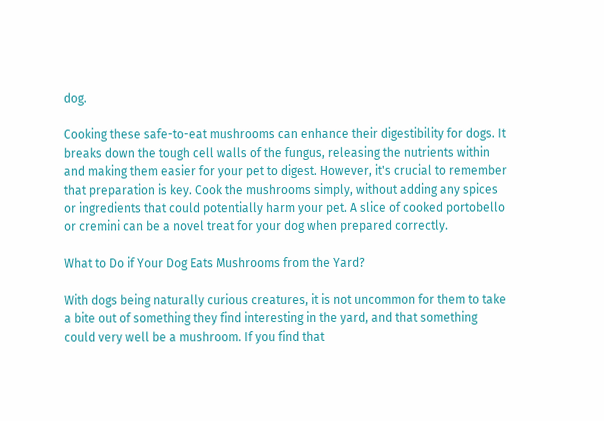dog.

Cooking these safe-to-eat mushrooms can enhance their digestibility for dogs. It breaks down the tough cell walls of the fungus, releasing the nutrients within and making them easier for your pet to digest. However, it's crucial to remember that preparation is key. Cook the mushrooms simply, without adding any spices or ingredients that could potentially harm your pet. A slice of cooked portobello or cremini can be a novel treat for your dog when prepared correctly.

What to Do if Your Dog Eats Mushrooms from the Yard?

With dogs being naturally curious creatures, it is not uncommon for them to take a bite out of something they find interesting in the yard, and that something could very well be a mushroom. If you find that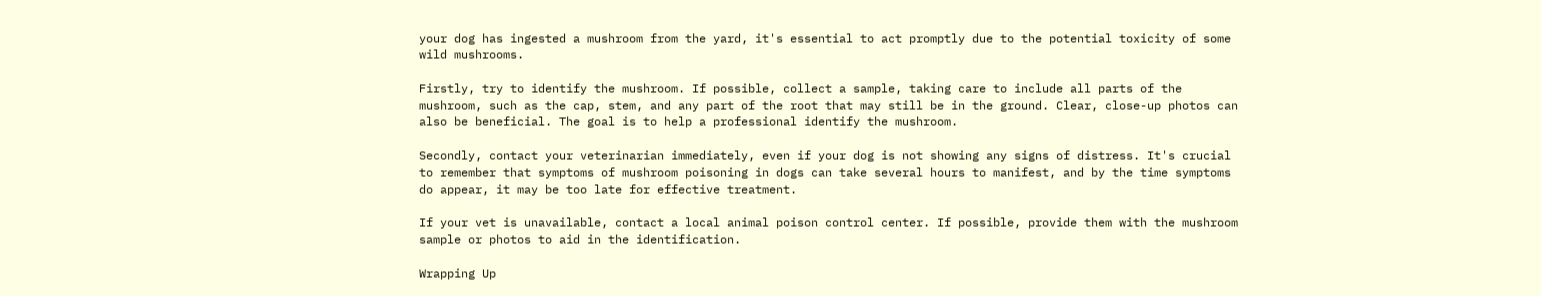your dog has ingested a mushroom from the yard, it's essential to act promptly due to the potential toxicity of some wild mushrooms.

Firstly, try to identify the mushroom. If possible, collect a sample, taking care to include all parts of the mushroom, such as the cap, stem, and any part of the root that may still be in the ground. Clear, close-up photos can also be beneficial. The goal is to help a professional identify the mushroom.

Secondly, contact your veterinarian immediately, even if your dog is not showing any signs of distress. It's crucial to remember that symptoms of mushroom poisoning in dogs can take several hours to manifest, and by the time symptoms do appear, it may be too late for effective treatment.

If your vet is unavailable, contact a local animal poison control center. If possible, provide them with the mushroom sample or photos to aid in the identification.

Wrapping Up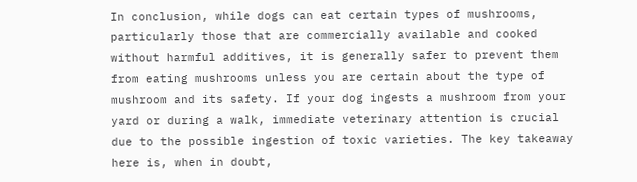In conclusion, while dogs can eat certain types of mushrooms, particularly those that are commercially available and cooked without harmful additives, it is generally safer to prevent them from eating mushrooms unless you are certain about the type of mushroom and its safety. If your dog ingests a mushroom from your yard or during a walk, immediate veterinary attention is crucial due to the possible ingestion of toxic varieties. The key takeaway here is, when in doubt,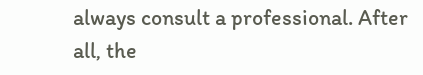always consult a professional. After all, the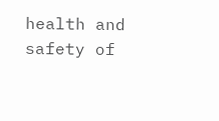health and safety of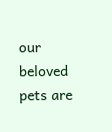our beloved pets are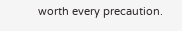worth every precaution.